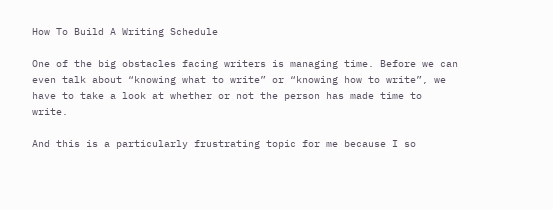How To Build A Writing Schedule

One of the big obstacles facing writers is managing time. Before we can even talk about “knowing what to write” or “knowing how to write”, we have to take a look at whether or not the person has made time to write.

And this is a particularly frustrating topic for me because I so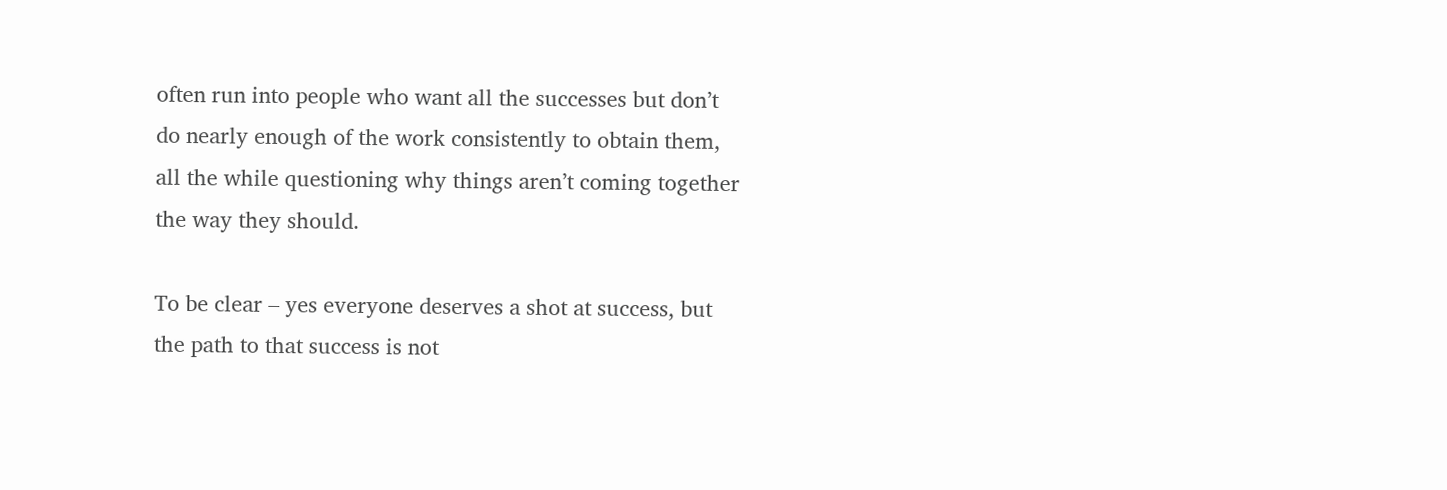often run into people who want all the successes but don’t do nearly enough of the work consistently to obtain them, all the while questioning why things aren’t coming together the way they should.

To be clear – yes everyone deserves a shot at success, but the path to that success is not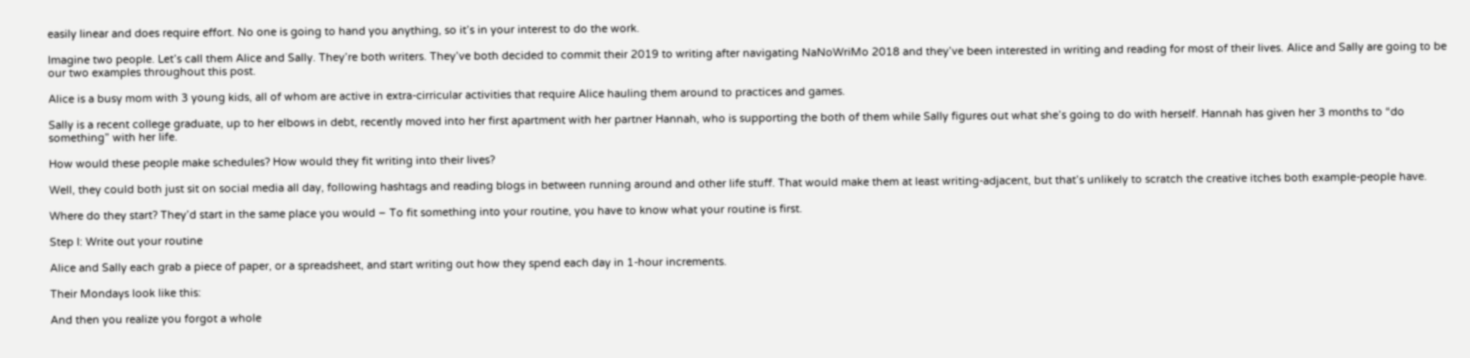easily linear and does require effort. No one is going to hand you anything, so it’s in your interest to do the work.

Imagine two people. Let’s call them Alice and Sally. They’re both writers. They’ve both decided to commit their 2019 to writing after navigating NaNoWriMo 2018 and they’ve been interested in writing and reading for most of their lives. Alice and Sally are going to be our two examples throughout this post.

Alice is a busy mom with 3 young kids, all of whom are active in extra-cirricular activities that require Alice hauling them around to practices and games.

Sally is a recent college graduate, up to her elbows in debt, recently moved into her first apartment with her partner Hannah, who is supporting the both of them while Sally figures out what she’s going to do with herself. Hannah has given her 3 months to “do something” with her life.

How would these people make schedules? How would they fit writing into their lives?

Well, they could both just sit on social media all day, following hashtags and reading blogs in between running around and other life stuff. That would make them at least writing-adjacent, but that’s unlikely to scratch the creative itches both example-people have.

Where do they start? They’d start in the same place you would – To fit something into your routine, you have to know what your routine is first.

Step I: Write out your routine

Alice and Sally each grab a piece of paper, or a spreadsheet, and start writing out how they spend each day in 1-hour increments.

Their Mondays look like this:

And then you realize you forgot a whole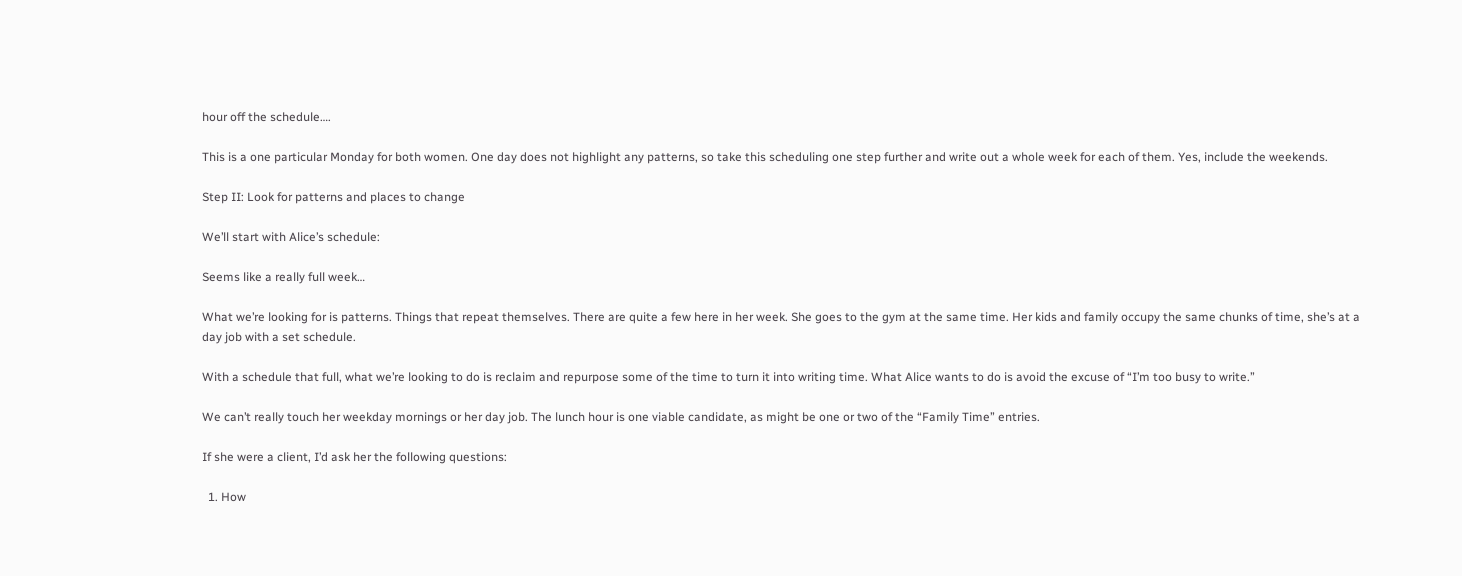hour off the schedule….

This is a one particular Monday for both women. One day does not highlight any patterns, so take this scheduling one step further and write out a whole week for each of them. Yes, include the weekends.

Step II: Look for patterns and places to change

We’ll start with Alice’s schedule:

Seems like a really full week…

What we’re looking for is patterns. Things that repeat themselves. There are quite a few here in her week. She goes to the gym at the same time. Her kids and family occupy the same chunks of time, she’s at a day job with a set schedule.

With a schedule that full, what we’re looking to do is reclaim and repurpose some of the time to turn it into writing time. What Alice wants to do is avoid the excuse of “I’m too busy to write.”

We can’t really touch her weekday mornings or her day job. The lunch hour is one viable candidate, as might be one or two of the “Family Time” entries.

If she were a client, I’d ask her the following questions:

  1. How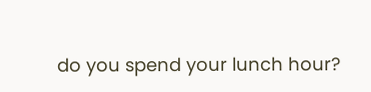do you spend your lunch hour?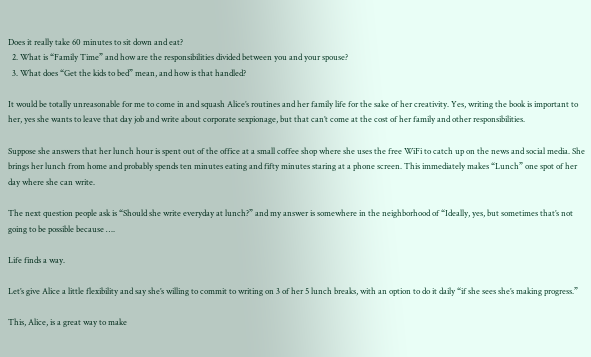Does it really take 60 minutes to sit down and eat?
  2. What is “Family Time” and how are the responsibilities divided between you and your spouse?
  3. What does “Get the kids to bed” mean, and how is that handled?

It would be totally unreasonable for me to come in and squash Alice’s routines and her family life for the sake of her creativity. Yes, writing the book is important to her, yes she wants to leave that day job and write about corporate sexpionage, but that can’t come at the cost of her family and other responsibilities.

Suppose she answers that her lunch hour is spent out of the office at a small coffee shop where she uses the free WiFi to catch up on the news and social media. She brings her lunch from home and probably spends ten minutes eating and fifty minutes staring at a phone screen. This immediately makes “Lunch” one spot of her day where she can write.

The next question people ask is “Should she write everyday at lunch?” and my answer is somewhere in the neighborhood of “Ideally, yes, but sometimes that’s not going to be possible because ….

Life finds a way.

Let’s give Alice a little flexibility and say she’s willing to commit to writing on 3 of her 5 lunch breaks, with an option to do it daily “if she sees she’s making progress.”

This, Alice, is a great way to make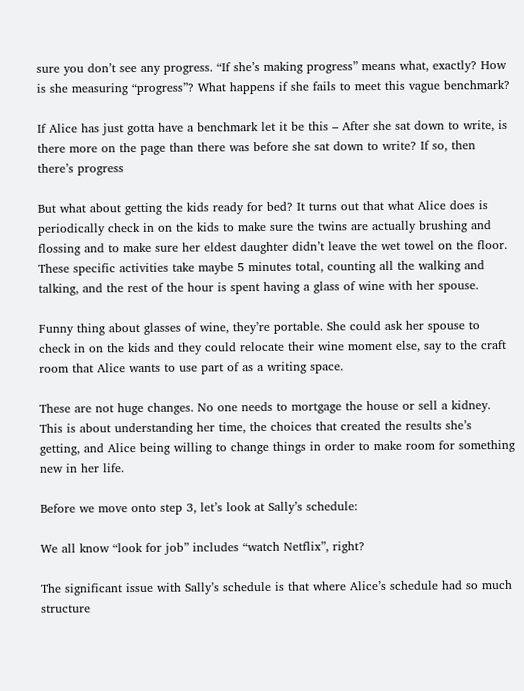sure you don’t see any progress. “If she’s making progress” means what, exactly? How is she measuring “progress”? What happens if she fails to meet this vague benchmark?

If Alice has just gotta have a benchmark let it be this – After she sat down to write, is there more on the page than there was before she sat down to write? If so, then there’s progress

But what about getting the kids ready for bed? It turns out that what Alice does is periodically check in on the kids to make sure the twins are actually brushing and flossing and to make sure her eldest daughter didn’t leave the wet towel on the floor. These specific activities take maybe 5 minutes total, counting all the walking and talking, and the rest of the hour is spent having a glass of wine with her spouse.

Funny thing about glasses of wine, they’re portable. She could ask her spouse to check in on the kids and they could relocate their wine moment else, say to the craft room that Alice wants to use part of as a writing space.

These are not huge changes. No one needs to mortgage the house or sell a kidney. This is about understanding her time, the choices that created the results she’s getting, and Alice being willing to change things in order to make room for something new in her life.

Before we move onto step 3, let’s look at Sally’s schedule:

We all know “look for job” includes “watch Netflix”, right?

The significant issue with Sally’s schedule is that where Alice’s schedule had so much structure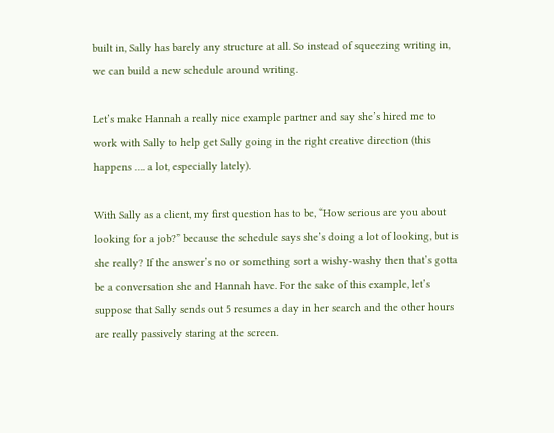built in, Sally has barely any structure at all. So instead of squeezing writing in, we can build a new schedule around writing.

Let’s make Hannah a really nice example partner and say she’s hired me to work with Sally to help get Sally going in the right creative direction (this happens …. a lot, especially lately).

With Sally as a client, my first question has to be, “How serious are you about looking for a job?” because the schedule says she’s doing a lot of looking, but is she really? If the answer’s no or something sort a wishy-washy then that’s gotta be a conversation she and Hannah have. For the sake of this example, let’s suppose that Sally sends out 5 resumes a day in her search and the other hours are really passively staring at the screen.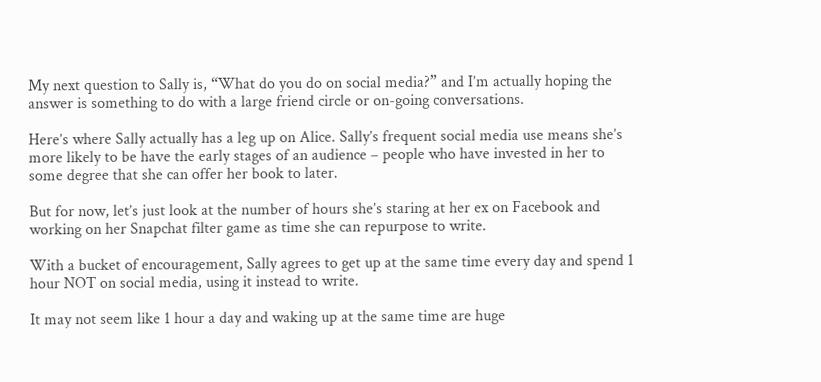My next question to Sally is, “What do you do on social media?” and I’m actually hoping the answer is something to do with a large friend circle or on-going conversations.

Here’s where Sally actually has a leg up on Alice. Sally’s frequent social media use means she’s more likely to be have the early stages of an audience – people who have invested in her to some degree that she can offer her book to later.

But for now, let’s just look at the number of hours she’s staring at her ex on Facebook and working on her Snapchat filter game as time she can repurpose to write.

With a bucket of encouragement, Sally agrees to get up at the same time every day and spend 1 hour NOT on social media, using it instead to write.

It may not seem like 1 hour a day and waking up at the same time are huge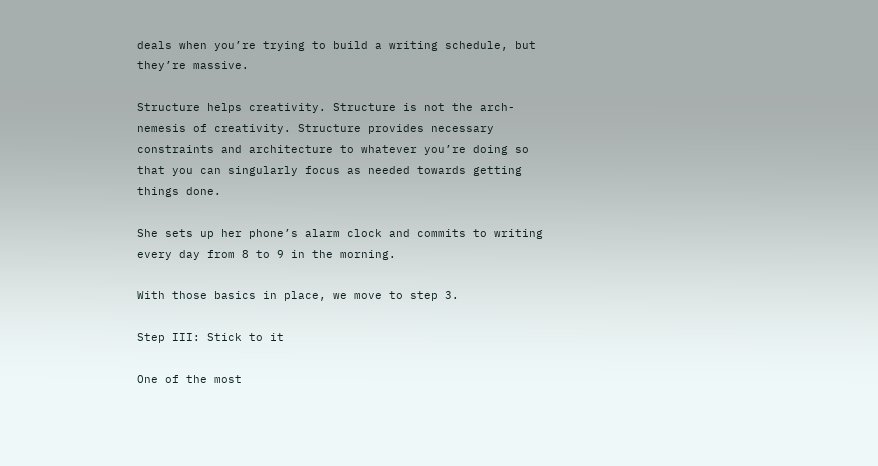deals when you’re trying to build a writing schedule, but they’re massive.

Structure helps creativity. Structure is not the arch-nemesis of creativity. Structure provides necessary constraints and architecture to whatever you’re doing so that you can singularly focus as needed towards getting things done.

She sets up her phone’s alarm clock and commits to writing every day from 8 to 9 in the morning.

With those basics in place, we move to step 3.

Step III: Stick to it

One of the most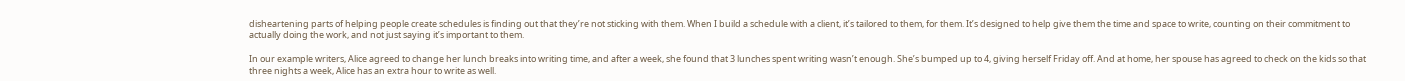disheartening parts of helping people create schedules is finding out that they’re not sticking with them. When I build a schedule with a client, it’s tailored to them, for them. It’s designed to help give them the time and space to write, counting on their commitment to actually doing the work, and not just saying it’s important to them.

In our example writers, Alice agreed to change her lunch breaks into writing time, and after a week, she found that 3 lunches spent writing wasn’t enough. She’s bumped up to 4, giving herself Friday off. And at home, her spouse has agreed to check on the kids so that three nights a week, Alice has an extra hour to write as well.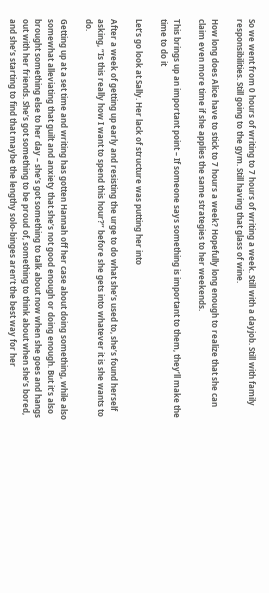So we went from 0 hours of writing to 7 hours of writing a week. Still with a dayjob. Still with family responsibilities. Still going to the gym. Still having that glass of wine.

How long does Alice have to stick to 7 hours a week? Hopefully long enough to realize that she can claim even more time if she applies the same strategies to her weekends.

This brings up an important point – If someone says something is important to them, they’ll make the time to do it

Let’s go look at Sally. Her lack of structure was putting her into

After a week of getting up early and resisting the urge to do what she’s used to, she’s found herself asking, “Is this really how I want to spend this hour?” before she gets into whatever it is she wants to do.

Getting up at a set time and writing has gotten Hannah off her case about doing something, while also somewhat alleviating that guilt and anxiety that she’s not good enough or doing enough. But it’s also brought something else to her day – she’s got something to talk about now when she goes and hangs out with her friends. She’s got something to be proud of, something to think about when she’s bored, and she’s starting to find that maybe the lengthy solo-binges aren’t the best way for her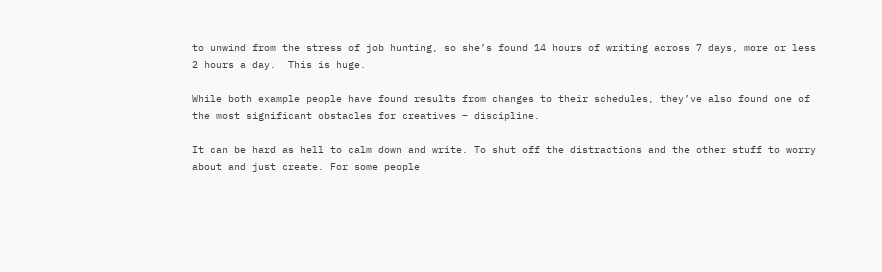to unwind from the stress of job hunting, so she’s found 14 hours of writing across 7 days, more or less 2 hours a day.  This is huge.

While both example people have found results from changes to their schedules, they’ve also found one of the most significant obstacles for creatives – discipline.

It can be hard as hell to calm down and write. To shut off the distractions and the other stuff to worry about and just create. For some people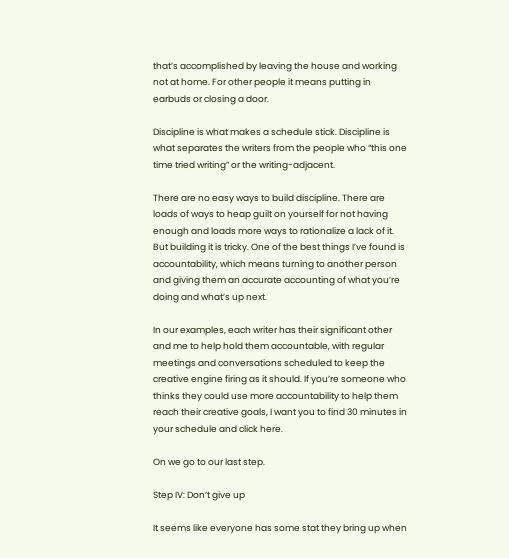that’s accomplished by leaving the house and working not at home. For other people it means putting in earbuds or closing a door.

Discipline is what makes a schedule stick. Discipline is what separates the writers from the people who “this one time tried writing” or the writing-adjacent.

There are no easy ways to build discipline. There are loads of ways to heap guilt on yourself for not having enough and loads more ways to rationalize a lack of it. But building it is tricky. One of the best things I’ve found is accountability, which means turning to another person and giving them an accurate accounting of what you’re doing and what’s up next.

In our examples, each writer has their significant other and me to help hold them accountable, with regular meetings and conversations scheduled to keep the creative engine firing as it should. If you’re someone who thinks they could use more accountability to help them reach their creative goals, I want you to find 30 minutes in your schedule and click here.

On we go to our last step.

Step IV: Don’t give up

It seems like everyone has some stat they bring up when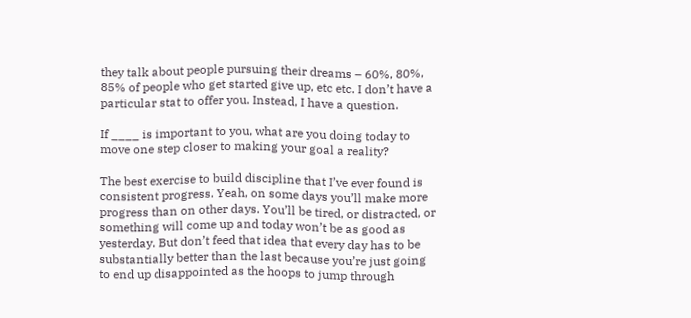they talk about people pursuing their dreams – 60%, 80%, 85% of people who get started give up, etc etc. I don’t have a particular stat to offer you. Instead, I have a question.

If ____ is important to you, what are you doing today to move one step closer to making your goal a reality?

The best exercise to build discipline that I’ve ever found is consistent progress. Yeah, on some days you’ll make more progress than on other days. You’ll be tired, or distracted, or something will come up and today won’t be as good as yesterday. But don’t feed that idea that every day has to be substantially better than the last because you’re just going to end up disappointed as the hoops to jump through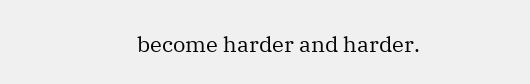become harder and harder.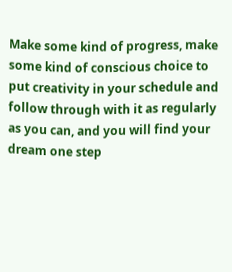Make some kind of progress, make some kind of conscious choice to put creativity in your schedule and follow through with it as regularly as you can, and you will find your dream one step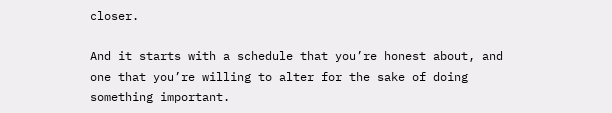closer.

And it starts with a schedule that you’re honest about, and one that you’re willing to alter for the sake of doing something important.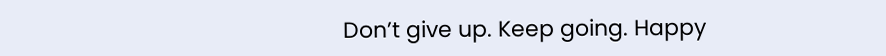Don’t give up. Keep going. Happy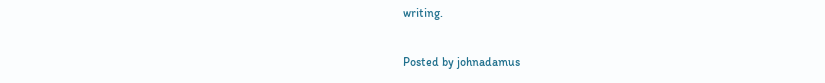writing.

Posted by johnadamus